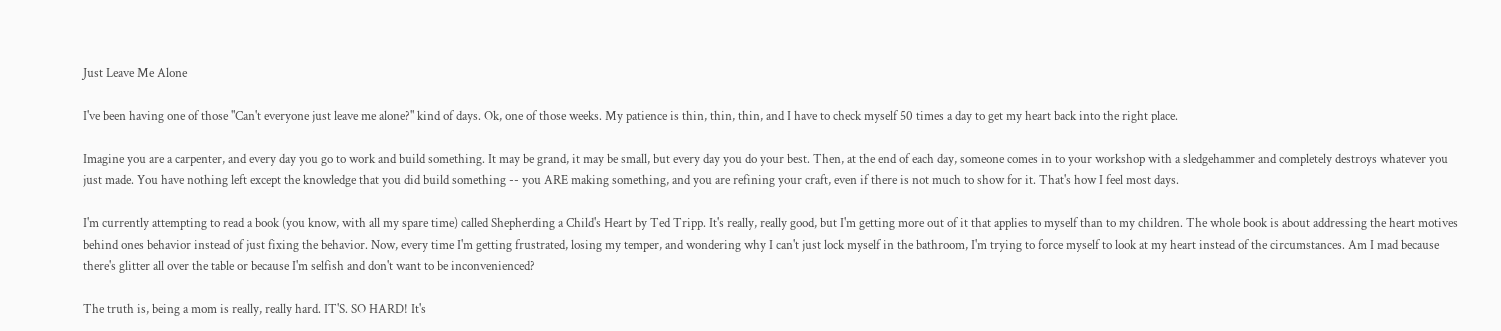Just Leave Me Alone

I've been having one of those "Can't everyone just leave me alone?" kind of days. Ok, one of those weeks. My patience is thin, thin, thin, and I have to check myself 50 times a day to get my heart back into the right place.

Imagine you are a carpenter, and every day you go to work and build something. It may be grand, it may be small, but every day you do your best. Then, at the end of each day, someone comes in to your workshop with a sledgehammer and completely destroys whatever you just made. You have nothing left except the knowledge that you did build something -- you ARE making something, and you are refining your craft, even if there is not much to show for it. That's how I feel most days.

I'm currently attempting to read a book (you know, with all my spare time) called Shepherding a Child's Heart by Ted Tripp. It's really, really good, but I'm getting more out of it that applies to myself than to my children. The whole book is about addressing the heart motives behind ones behavior instead of just fixing the behavior. Now, every time I'm getting frustrated, losing my temper, and wondering why I can't just lock myself in the bathroom, I'm trying to force myself to look at my heart instead of the circumstances. Am I mad because there's glitter all over the table or because I'm selfish and don't want to be inconvenienced?

The truth is, being a mom is really, really hard. IT'S. SO HARD! It's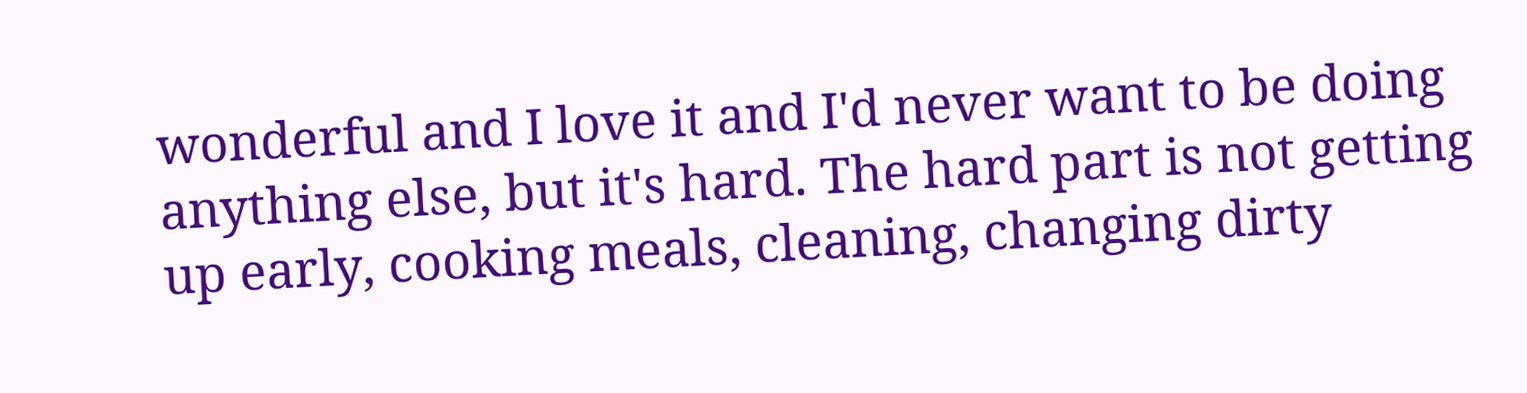wonderful and I love it and I'd never want to be doing anything else, but it's hard. The hard part is not getting up early, cooking meals, cleaning, changing dirty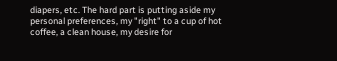diapers, etc. The hard part is putting aside my personal preferences, my "right" to a cup of hot coffee, a clean house, my desire for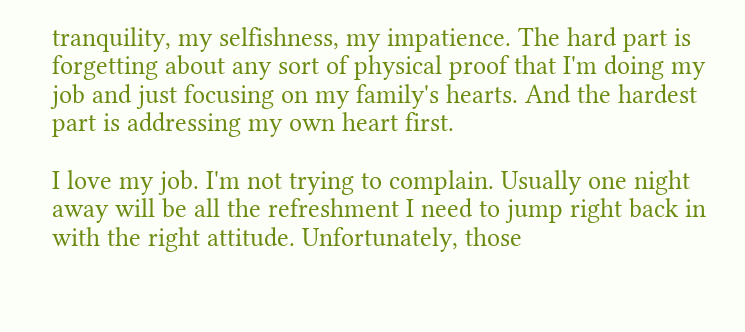tranquility, my selfishness, my impatience. The hard part is forgetting about any sort of physical proof that I'm doing my job and just focusing on my family's hearts. And the hardest part is addressing my own heart first.

I love my job. I'm not trying to complain. Usually one night away will be all the refreshment I need to jump right back in with the right attitude. Unfortunately, those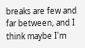breaks are few and far between, and I think maybe I'm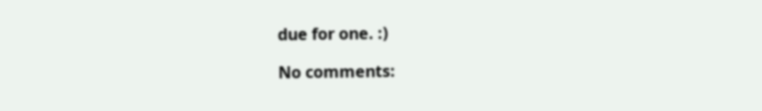due for one. :)

No comments: